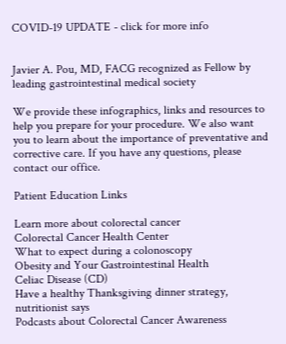COVID-19 UPDATE - click for more info


Javier A. Pou, MD, FACG recognized as Fellow by leading gastrointestinal medical society

We provide these infographics, links and resources to help you prepare for your procedure. We also want you to learn about the importance of preventative and corrective care. If you have any questions, please contact our office.

Patient Education Links

Learn more about colorectal cancer
Colorectal Cancer Health Center
What to expect during a colonoscopy
Obesity and Your Gastrointestinal Health
Celiac Disease (CD)
Have a healthy Thanksgiving dinner strategy, nutritionist says
Podcasts about Colorectal Cancer Awareness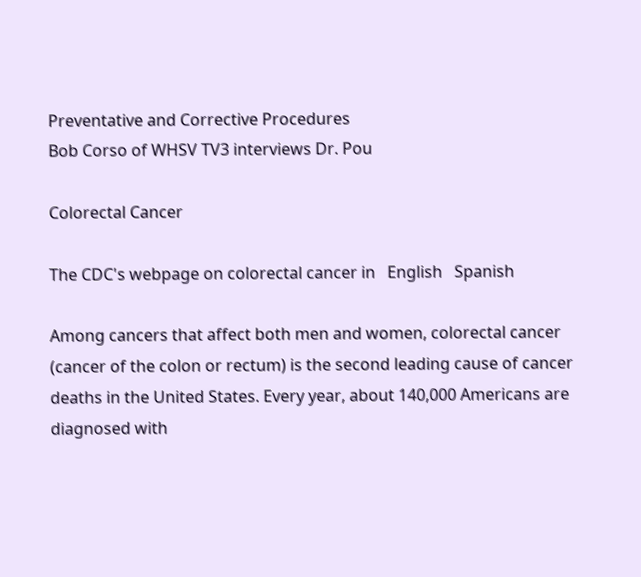Preventative and Corrective Procedures
Bob Corso of WHSV TV3 interviews Dr. Pou

Colorectal Cancer

The CDC's webpage on colorectal cancer in   English   Spanish

Among cancers that affect both men and women, colorectal cancer (cancer of the colon or rectum) is the second leading cause of cancer deaths in the United States. Every year, about 140,000 Americans are diagnosed with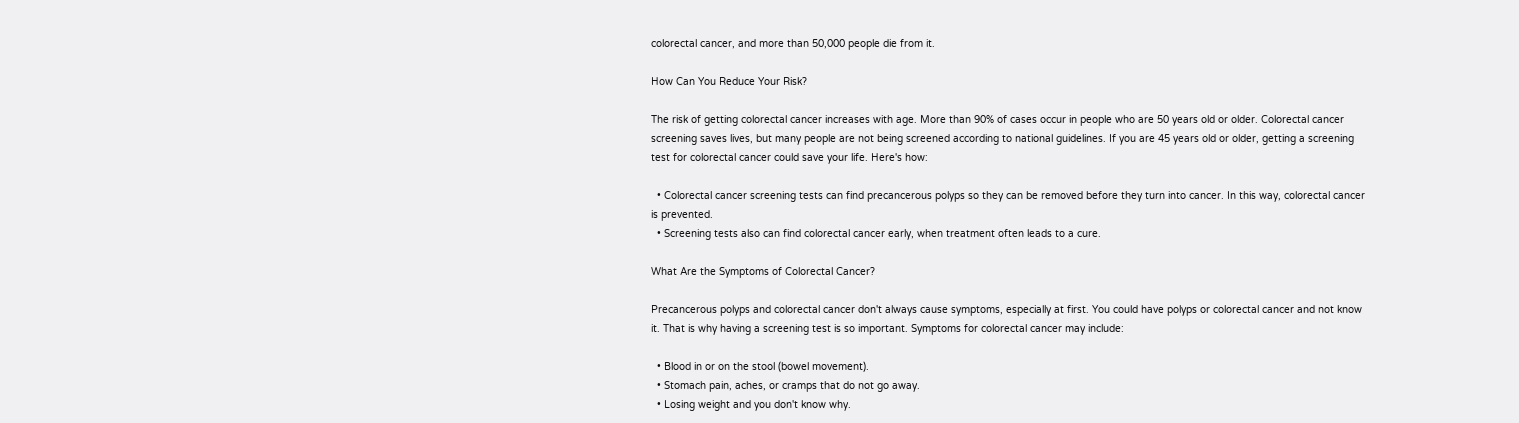colorectal cancer, and more than 50,000 people die from it.

How Can You Reduce Your Risk?

The risk of getting colorectal cancer increases with age. More than 90% of cases occur in people who are 50 years old or older. Colorectal cancer screening saves lives, but many people are not being screened according to national guidelines. If you are 45 years old or older, getting a screening test for colorectal cancer could save your life. Here's how:

  • Colorectal cancer screening tests can find precancerous polyps so they can be removed before they turn into cancer. In this way, colorectal cancer is prevented.
  • Screening tests also can find colorectal cancer early, when treatment often leads to a cure.

What Are the Symptoms of Colorectal Cancer?

Precancerous polyps and colorectal cancer don't always cause symptoms, especially at first. You could have polyps or colorectal cancer and not know it. That is why having a screening test is so important. Symptoms for colorectal cancer may include:

  • Blood in or on the stool (bowel movement).
  • Stomach pain, aches, or cramps that do not go away.
  • Losing weight and you don't know why.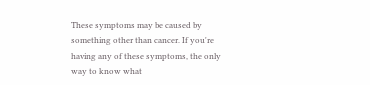These symptoms may be caused by something other than cancer. If you're having any of these symptoms, the only way to know what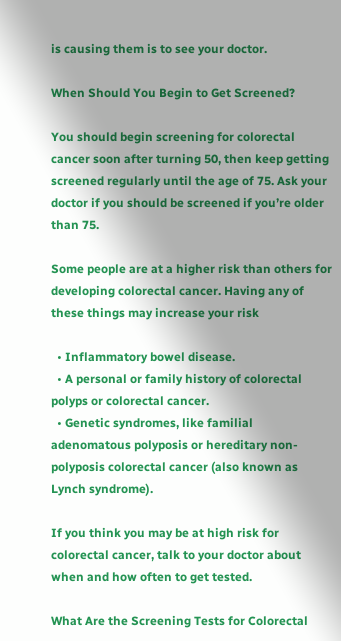is causing them is to see your doctor.

When Should You Begin to Get Screened?

You should begin screening for colorectal cancer soon after turning 50, then keep getting screened regularly until the age of 75. Ask your doctor if you should be screened if you’re older than 75.

Some people are at a higher risk than others for developing colorectal cancer. Having any of these things may increase your risk

  • Inflammatory bowel disease.
  • A personal or family history of colorectal polyps or colorectal cancer.
  • Genetic syndromes, like familial adenomatous polyposis or hereditary non-polyposis colorectal cancer (also known as Lynch syndrome).

If you think you may be at high risk for colorectal cancer, talk to your doctor about when and how often to get tested.

What Are the Screening Tests for Colorectal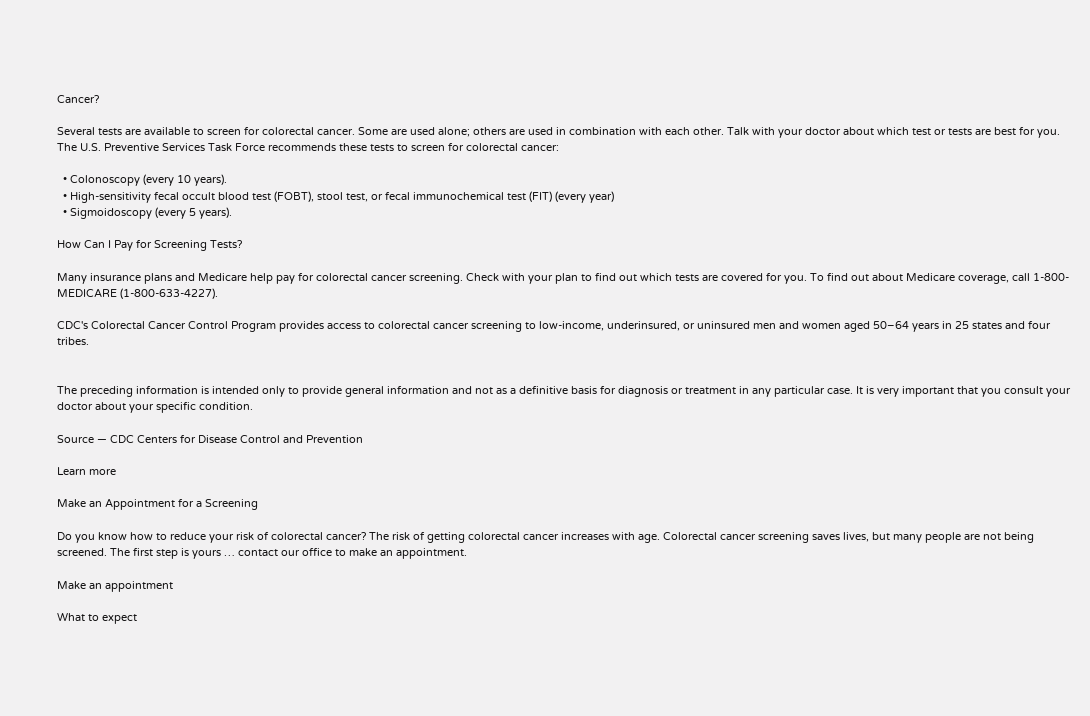Cancer?

Several tests are available to screen for colorectal cancer. Some are used alone; others are used in combination with each other. Talk with your doctor about which test or tests are best for you. The U.S. Preventive Services Task Force recommends these tests to screen for colorectal cancer:

  • Colonoscopy (every 10 years).
  • High-sensitivity fecal occult blood test (FOBT), stool test, or fecal immunochemical test (FIT) (every year)
  • Sigmoidoscopy (every 5 years).

How Can I Pay for Screening Tests?

Many insurance plans and Medicare help pay for colorectal cancer screening. Check with your plan to find out which tests are covered for you. To find out about Medicare coverage, call 1-800-MEDICARE (1-800-633-4227).

CDC's Colorectal Cancer Control Program provides access to colorectal cancer screening to low-income, underinsured, or uninsured men and women aged 50–64 years in 25 states and four tribes.


The preceding information is intended only to provide general information and not as a definitive basis for diagnosis or treatment in any particular case. It is very important that you consult your doctor about your specific condition.

Source — CDC Centers for Disease Control and Prevention

Learn more

Make an Appointment for a Screening

Do you know how to reduce your risk of colorectal cancer? The risk of getting colorectal cancer increases with age. Colorectal cancer screening saves lives, but many people are not being screened. The first step is yours … contact our office to make an appointment.

Make an appointment

What to expect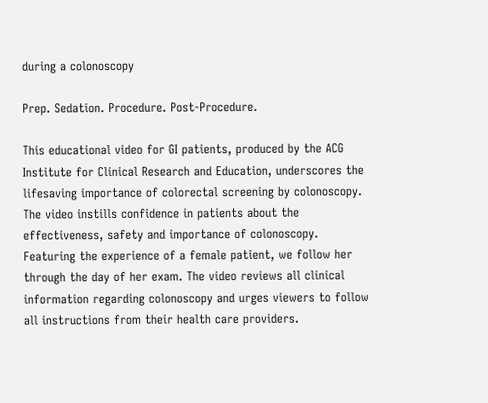during a colonoscopy

Prep. Sedation. Procedure. Post-Procedure.

This educational video for GI patients, produced by the ACG Institute for Clinical Research and Education, underscores the lifesaving importance of colorectal screening by colonoscopy. The video instills confidence in patients about the effectiveness, safety and importance of colonoscopy. Featuring the experience of a female patient, we follow her through the day of her exam. The video reviews all clinical information regarding colonoscopy and urges viewers to follow all instructions from their health care providers.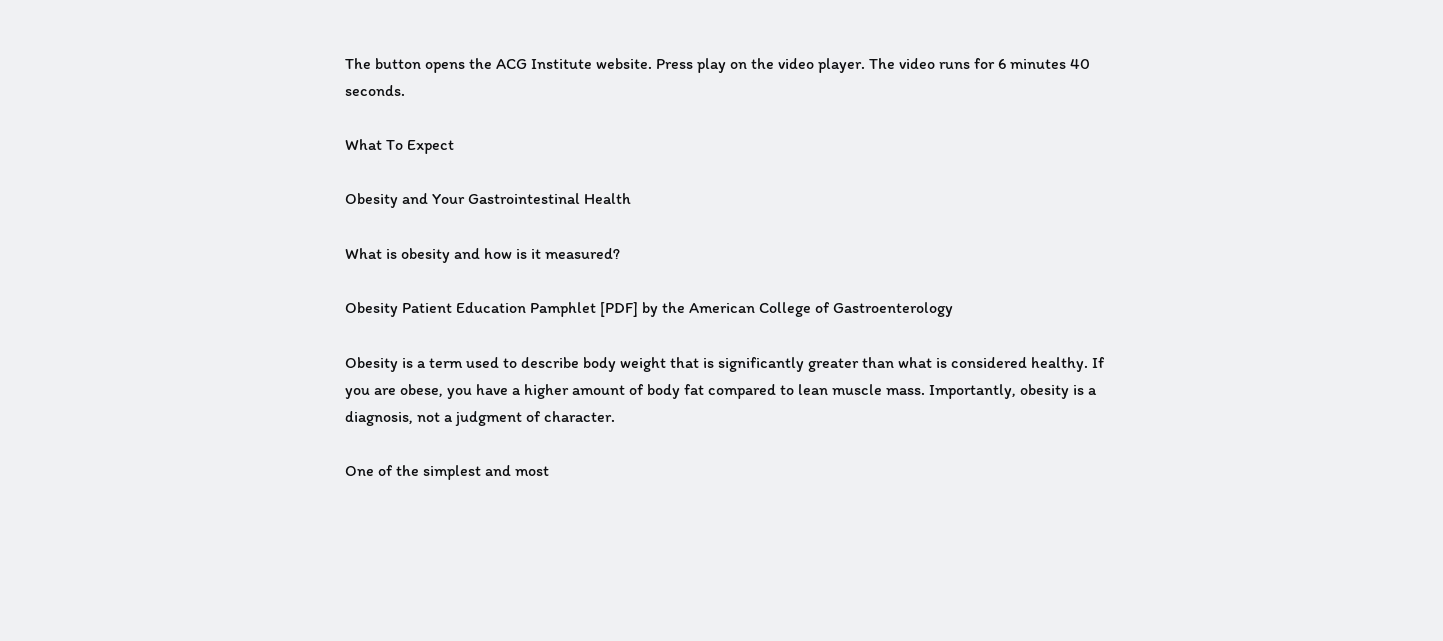The button opens the ACG Institute website. Press play on the video player. The video runs for 6 minutes 40 seconds.

What To Expect

Obesity and Your Gastrointestinal Health

What is obesity and how is it measured?

Obesity Patient Education Pamphlet [PDF] by the American College of Gastroenterology

Obesity is a term used to describe body weight that is significantly greater than what is considered healthy. If you are obese, you have a higher amount of body fat compared to lean muscle mass. Importantly, obesity is a diagnosis, not a judgment of character.

One of the simplest and most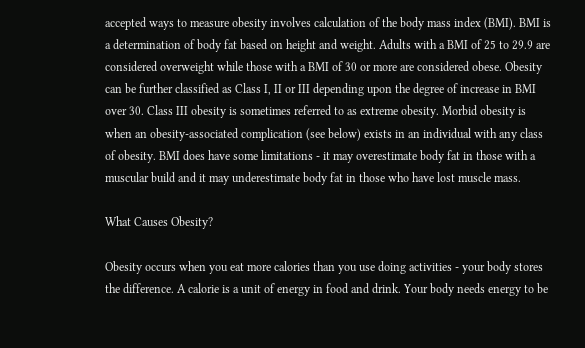accepted ways to measure obesity involves calculation of the body mass index (BMI). BMI is a determination of body fat based on height and weight. Adults with a BMI of 25 to 29.9 are considered overweight while those with a BMI of 30 or more are considered obese. Obesity can be further classified as Class I, II or III depending upon the degree of increase in BMI over 30. Class III obesity is sometimes referred to as extreme obesity. Morbid obesity is when an obesity-associated complication (see below) exists in an individual with any class of obesity. BMI does have some limitations - it may overestimate body fat in those with a muscular build and it may underestimate body fat in those who have lost muscle mass.

What Causes Obesity?

Obesity occurs when you eat more calories than you use doing activities - your body stores the difference. A calorie is a unit of energy in food and drink. Your body needs energy to be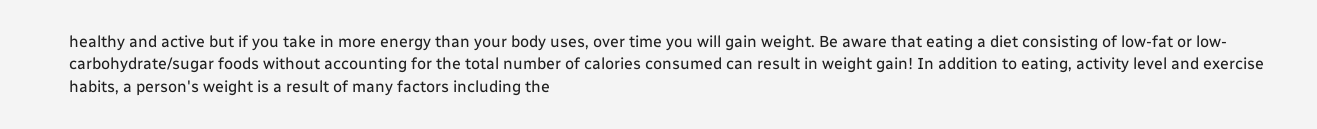healthy and active but if you take in more energy than your body uses, over time you will gain weight. Be aware that eating a diet consisting of low-fat or low-carbohydrate/sugar foods without accounting for the total number of calories consumed can result in weight gain! In addition to eating, activity level and exercise habits, a person's weight is a result of many factors including the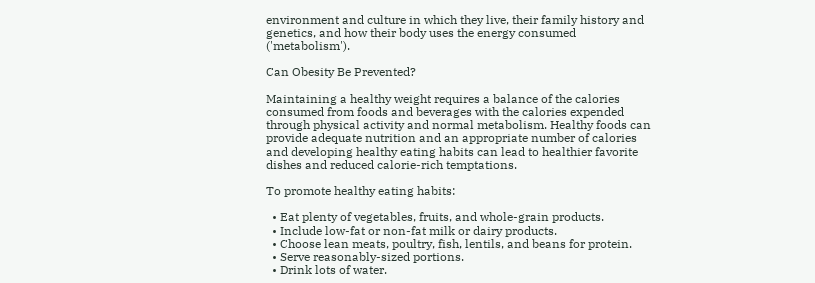environment and culture in which they live, their family history and genetics, and how their body uses the energy consumed ('metabolism').

Can Obesity Be Prevented?

Maintaining a healthy weight requires a balance of the calories consumed from foods and beverages with the calories expended through physical activity and normal metabolism. Healthy foods can provide adequate nutrition and an appropriate number of calories and developing healthy eating habits can lead to healthier favorite dishes and reduced calorie-rich temptations.

To promote healthy eating habits:

  • Eat plenty of vegetables, fruits, and whole-grain products.
  • Include low-fat or non-fat milk or dairy products.
  • Choose lean meats, poultry, fish, lentils, and beans for protein.
  • Serve reasonably-sized portions.
  • Drink lots of water.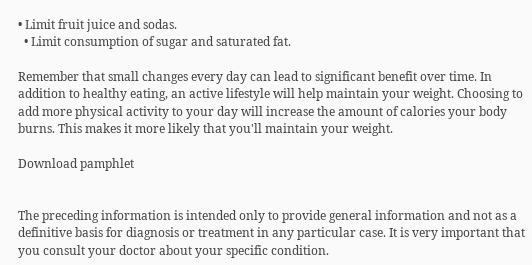• Limit fruit juice and sodas.
  • Limit consumption of sugar and saturated fat.

Remember that small changes every day can lead to significant benefit over time. In addition to healthy eating, an active lifestyle will help maintain your weight. Choosing to add more physical activity to your day will increase the amount of calories your body burns. This makes it more likely that you'll maintain your weight.

Download pamphlet


The preceding information is intended only to provide general information and not as a definitive basis for diagnosis or treatment in any particular case. It is very important that you consult your doctor about your specific condition.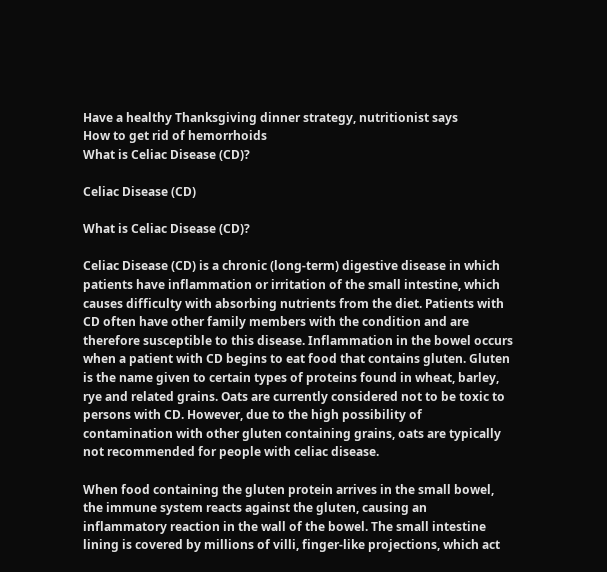Have a healthy Thanksgiving dinner strategy, nutritionist says
How to get rid of hemorrhoids
What is Celiac Disease (CD)?

Celiac Disease (CD)

What is Celiac Disease (CD)?

Celiac Disease (CD) is a chronic (long-term) digestive disease in which patients have inflammation or irritation of the small intestine, which causes difficulty with absorbing nutrients from the diet. Patients with CD often have other family members with the condition and are therefore susceptible to this disease. Inflammation in the bowel occurs when a patient with CD begins to eat food that contains gluten. Gluten is the name given to certain types of proteins found in wheat, barley, rye and related grains. Oats are currently considered not to be toxic to persons with CD. However, due to the high possibility of contamination with other gluten containing grains, oats are typically not recommended for people with celiac disease.

When food containing the gluten protein arrives in the small bowel, the immune system reacts against the gluten, causing an inflammatory reaction in the wall of the bowel. The small intestine lining is covered by millions of villi, finger-like projections, which act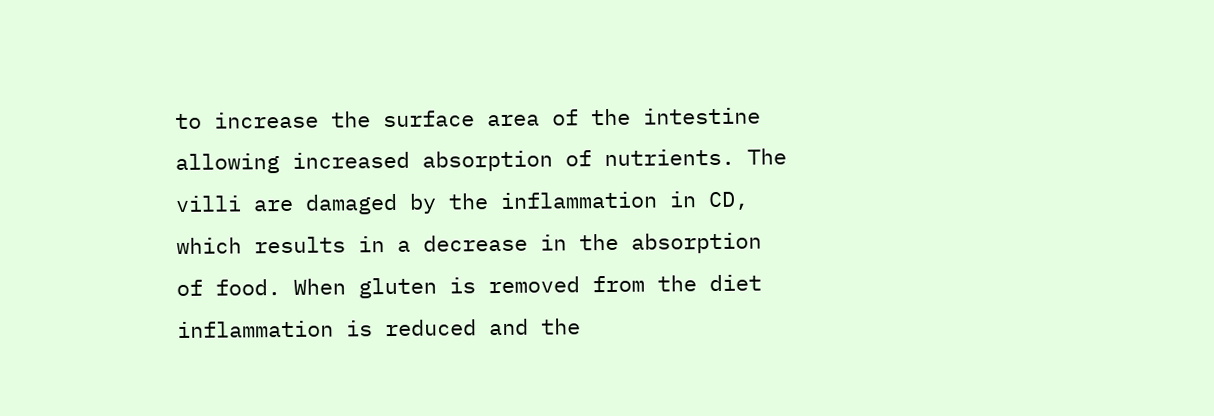to increase the surface area of the intestine allowing increased absorption of nutrients. The villi are damaged by the inflammation in CD, which results in a decrease in the absorption of food. When gluten is removed from the diet inflammation is reduced and the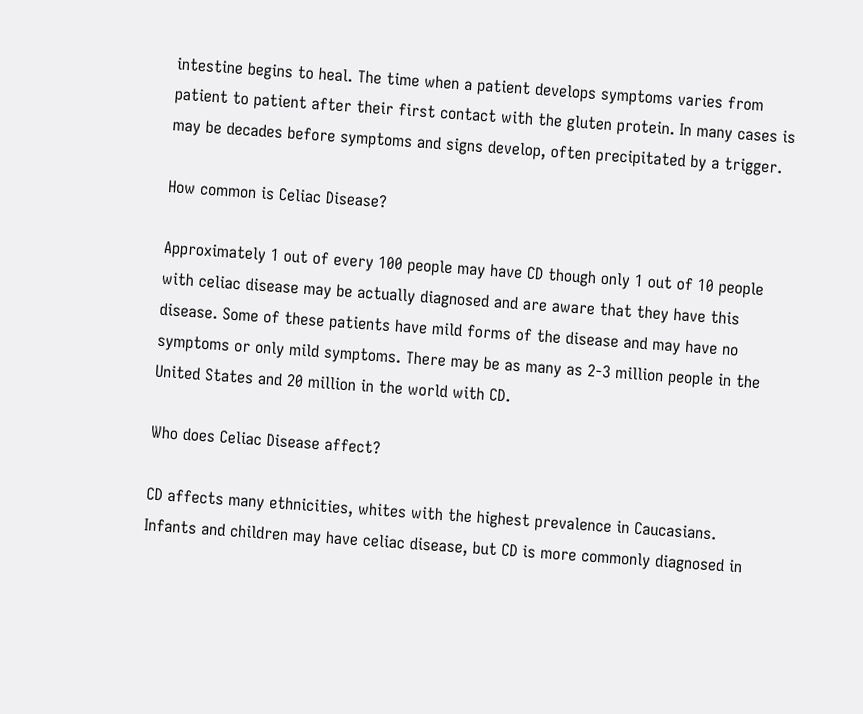intestine begins to heal. The time when a patient develops symptoms varies from patient to patient after their first contact with the gluten protein. In many cases is may be decades before symptoms and signs develop, often precipitated by a trigger.

How common is Celiac Disease?

Approximately 1 out of every 100 people may have CD though only 1 out of 10 people with celiac disease may be actually diagnosed and are aware that they have this disease. Some of these patients have mild forms of the disease and may have no symptoms or only mild symptoms. There may be as many as 2-3 million people in the United States and 20 million in the world with CD.

Who does Celiac Disease affect?

CD affects many ethnicities, whites with the highest prevalence in Caucasians. Infants and children may have celiac disease, but CD is more commonly diagnosed in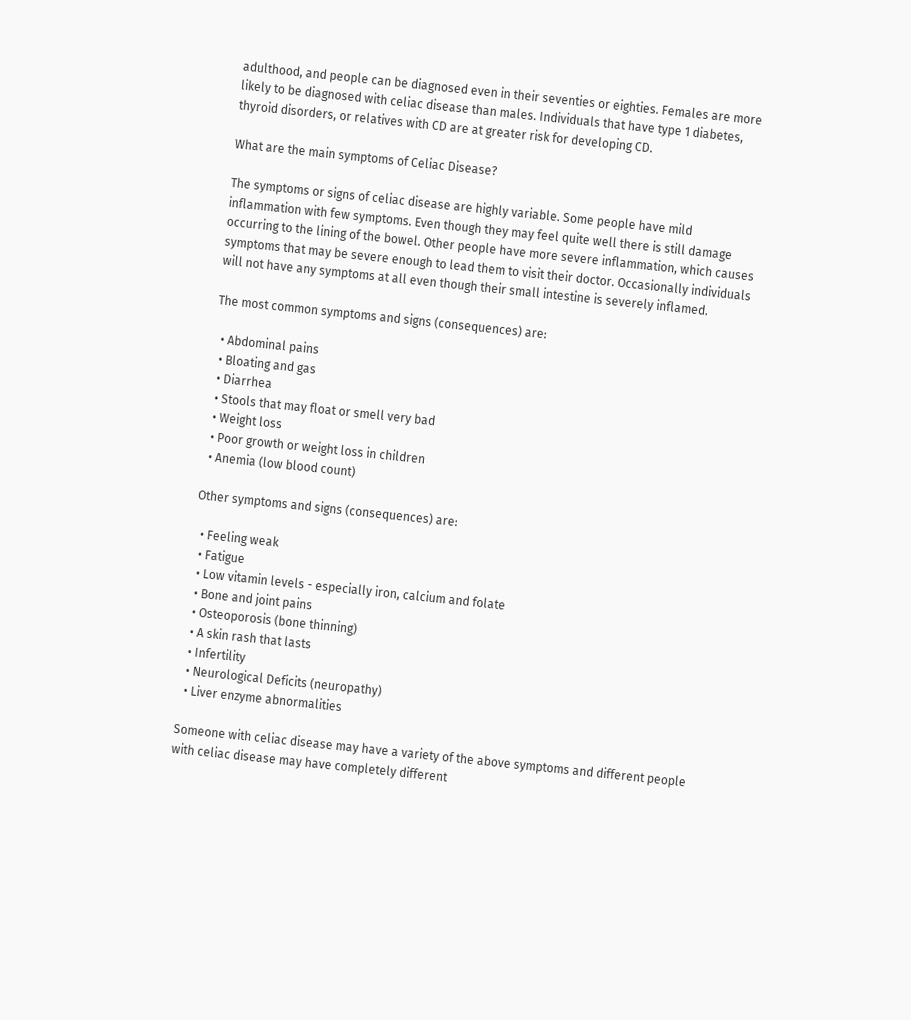adulthood, and people can be diagnosed even in their seventies or eighties. Females are more likely to be diagnosed with celiac disease than males. Individuals that have type 1 diabetes, thyroid disorders, or relatives with CD are at greater risk for developing CD.

What are the main symptoms of Celiac Disease?

The symptoms or signs of celiac disease are highly variable. Some people have mild inflammation with few symptoms. Even though they may feel quite well there is still damage occurring to the lining of the bowel. Other people have more severe inflammation, which causes symptoms that may be severe enough to lead them to visit their doctor. Occasionally individuals will not have any symptoms at all even though their small intestine is severely inflamed.

The most common symptoms and signs (consequences) are:

  • Abdominal pains
  • Bloating and gas
  • Diarrhea
  • Stools that may float or smell very bad
  • Weight loss
  • Poor growth or weight loss in children
  • Anemia (low blood count)

Other symptoms and signs (consequences) are:

  • Feeling weak
  • Fatigue
  • Low vitamin levels - especially iron, calcium and folate
  • Bone and joint pains
  • Osteoporosis (bone thinning)
  • A skin rash that lasts
  • Infertility
  • Neurological Deficits (neuropathy)
  • Liver enzyme abnormalities

Someone with celiac disease may have a variety of the above symptoms and different people with celiac disease may have completely different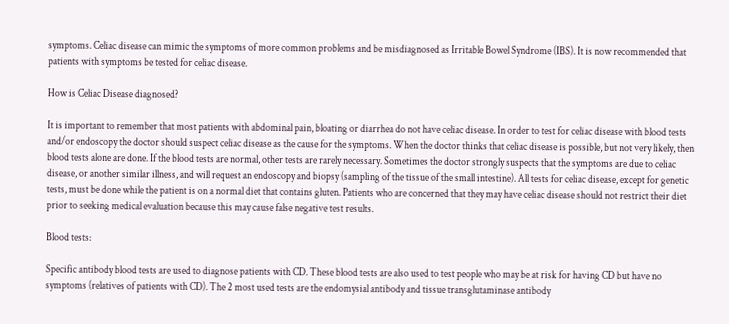symptoms. Celiac disease can mimic the symptoms of more common problems and be misdiagnosed as Irritable Bowel Syndrome (IBS). It is now recommended that patients with symptoms be tested for celiac disease.

How is Celiac Disease diagnosed?

It is important to remember that most patients with abdominal pain, bloating or diarrhea do not have celiac disease. In order to test for celiac disease with blood tests and/or endoscopy the doctor should suspect celiac disease as the cause for the symptoms. When the doctor thinks that celiac disease is possible, but not very likely, then blood tests alone are done. If the blood tests are normal, other tests are rarely necessary. Sometimes the doctor strongly suspects that the symptoms are due to celiac disease, or another similar illness, and will request an endoscopy and biopsy (sampling of the tissue of the small intestine). All tests for celiac disease, except for genetic tests, must be done while the patient is on a normal diet that contains gluten. Patients who are concerned that they may have celiac disease should not restrict their diet prior to seeking medical evaluation because this may cause false negative test results.

Blood tests:

Specific antibody blood tests are used to diagnose patients with CD. These blood tests are also used to test people who may be at risk for having CD but have no symptoms (relatives of patients with CD). The 2 most used tests are the endomysial antibody and tissue transglutaminase antibody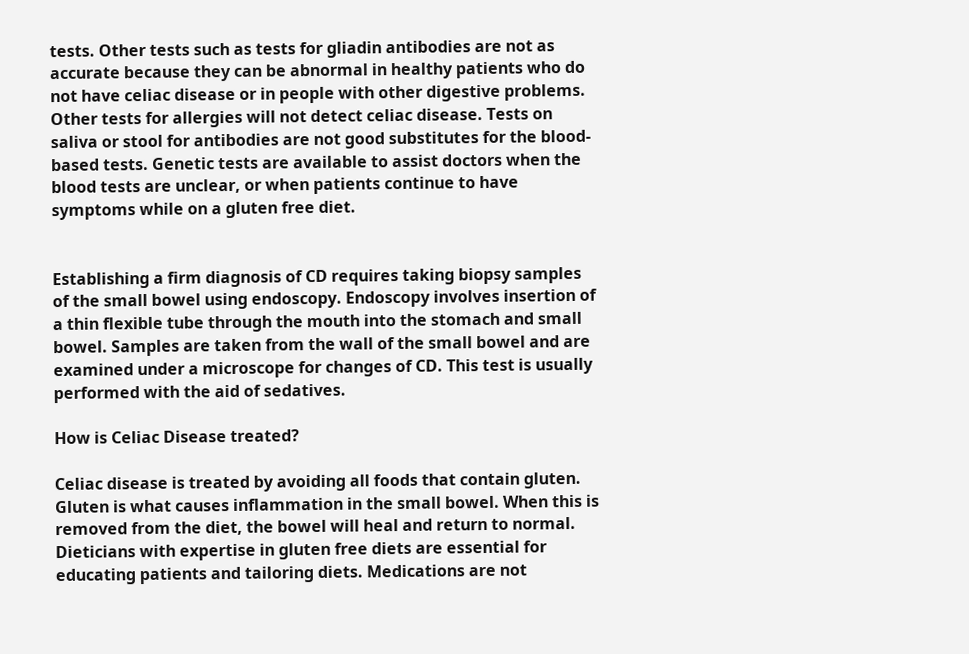tests. Other tests such as tests for gliadin antibodies are not as accurate because they can be abnormal in healthy patients who do not have celiac disease or in people with other digestive problems. Other tests for allergies will not detect celiac disease. Tests on saliva or stool for antibodies are not good substitutes for the blood-based tests. Genetic tests are available to assist doctors when the blood tests are unclear, or when patients continue to have symptoms while on a gluten free diet.


Establishing a firm diagnosis of CD requires taking biopsy samples of the small bowel using endoscopy. Endoscopy involves insertion of a thin flexible tube through the mouth into the stomach and small bowel. Samples are taken from the wall of the small bowel and are examined under a microscope for changes of CD. This test is usually performed with the aid of sedatives.

How is Celiac Disease treated?

Celiac disease is treated by avoiding all foods that contain gluten. Gluten is what causes inflammation in the small bowel. When this is removed from the diet, the bowel will heal and return to normal. Dieticians with expertise in gluten free diets are essential for educating patients and tailoring diets. Medications are not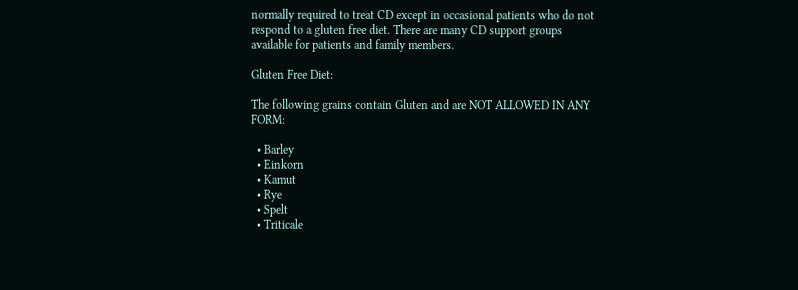normally required to treat CD except in occasional patients who do not respond to a gluten free diet. There are many CD support groups available for patients and family members.

Gluten Free Diet:

The following grains contain Gluten and are NOT ALLOWED IN ANY FORM:

  • Barley
  • Einkorn
  • Kamut
  • Rye
  • Spelt
  • Triticale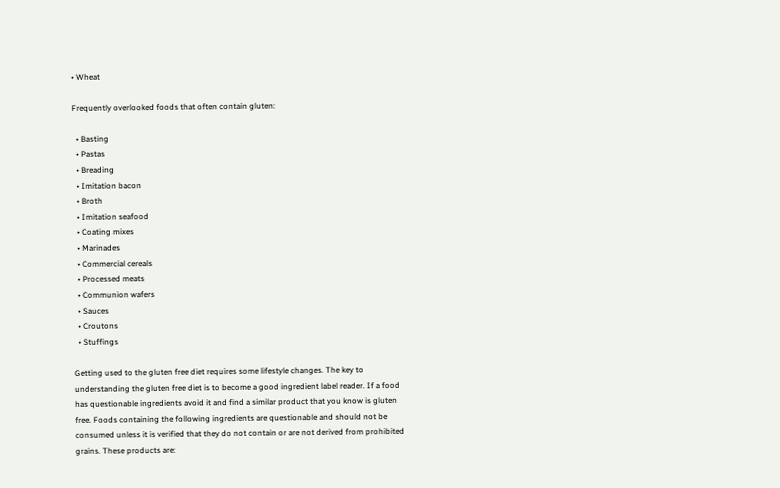• Wheat

Frequently overlooked foods that often contain gluten:

  • Basting
  • Pastas
  • Breading
  • Imitation bacon
  • Broth
  • Imitation seafood
  • Coating mixes
  • Marinades
  • Commercial cereals
  • Processed meats
  • Communion wafers
  • Sauces
  • Croutons
  • Stuffings

Getting used to the gluten free diet requires some lifestyle changes. The key to understanding the gluten free diet is to become a good ingredient label reader. If a food has questionable ingredients avoid it and find a similar product that you know is gluten free. Foods containing the following ingredients are questionable and should not be consumed unless it is verified that they do not contain or are not derived from prohibited grains. These products are: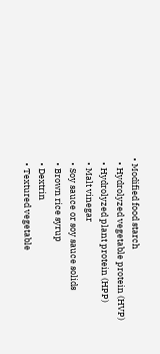• Modified food starch
  • Hydrolyzed vegetable protein (HVP)
  • Hydrolyzed plant protein (HPP)
  • Malt vinegar
  • Soy sauce or soy sauce solids
  • Brown rice syrup
  • Dextrin
  • Textured vegetable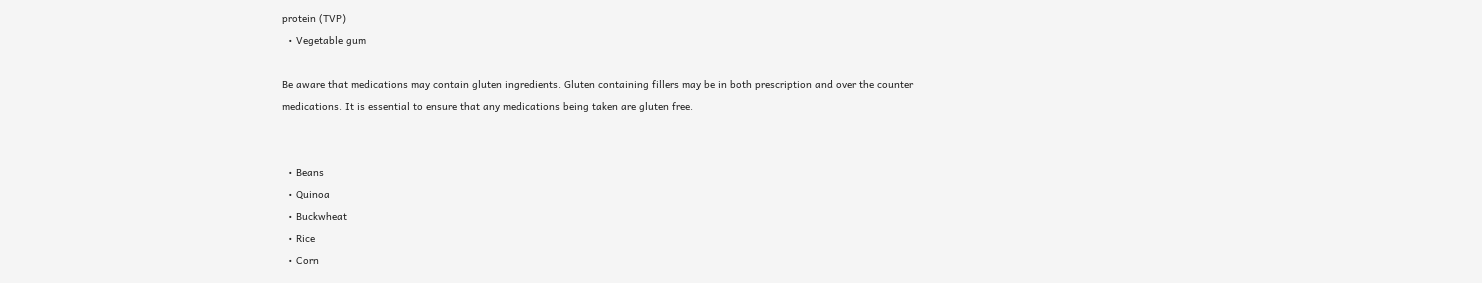protein (TVP)
  • Vegetable gum

Be aware that medications may contain gluten ingredients. Gluten containing fillers may be in both prescription and over the counter medications. It is essential to ensure that any medications being taken are gluten free.


  • Beans
  • Quinoa
  • Buckwheat
  • Rice
  • Corn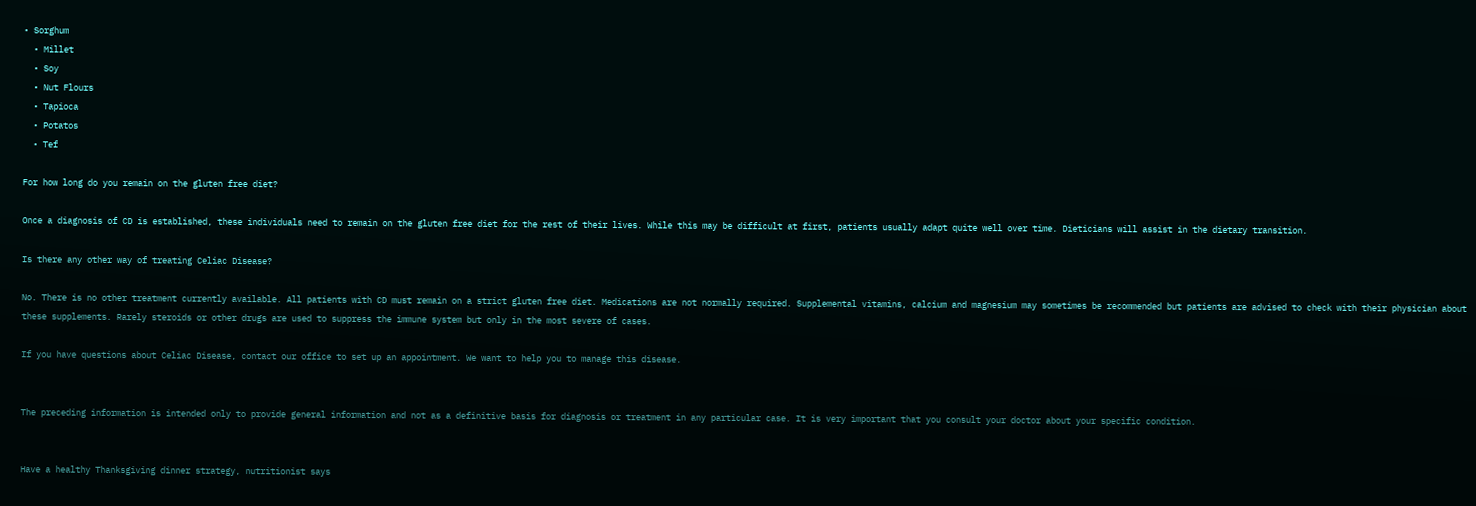• Sorghum
  • Millet
  • Soy
  • Nut Flours
  • Tapioca
  • Potatos
  • Tef

For how long do you remain on the gluten free diet?

Once a diagnosis of CD is established, these individuals need to remain on the gluten free diet for the rest of their lives. While this may be difficult at first, patients usually adapt quite well over time. Dieticians will assist in the dietary transition.

Is there any other way of treating Celiac Disease?

No. There is no other treatment currently available. All patients with CD must remain on a strict gluten free diet. Medications are not normally required. Supplemental vitamins, calcium and magnesium may sometimes be recommended but patients are advised to check with their physician about these supplements. Rarely steroids or other drugs are used to suppress the immune system but only in the most severe of cases.

If you have questions about Celiac Disease, contact our office to set up an appointment. We want to help you to manage this disease.


The preceding information is intended only to provide general information and not as a definitive basis for diagnosis or treatment in any particular case. It is very important that you consult your doctor about your specific condition.


Have a healthy Thanksgiving dinner strategy, nutritionist says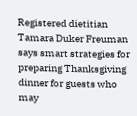Registered dietitian Tamara Duker Freuman says smart strategies for preparing Thanksgiving dinner for guests who may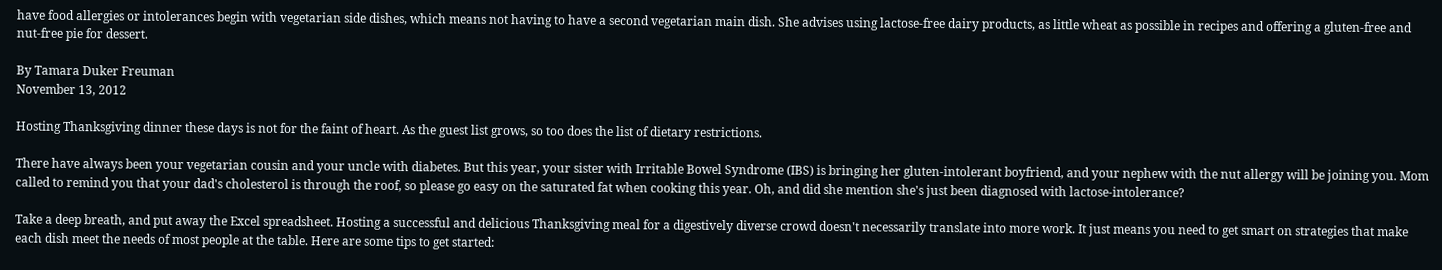have food allergies or intolerances begin with vegetarian side dishes, which means not having to have a second vegetarian main dish. She advises using lactose-free dairy products, as little wheat as possible in recipes and offering a gluten-free and nut-free pie for dessert.

By Tamara Duker Freuman
November 13, 2012

Hosting Thanksgiving dinner these days is not for the faint of heart. As the guest list grows, so too does the list of dietary restrictions.

There have always been your vegetarian cousin and your uncle with diabetes. But this year, your sister with Irritable Bowel Syndrome (IBS) is bringing her gluten-intolerant boyfriend, and your nephew with the nut allergy will be joining you. Mom called to remind you that your dad's cholesterol is through the roof, so please go easy on the saturated fat when cooking this year. Oh, and did she mention she's just been diagnosed with lactose-intolerance?

Take a deep breath, and put away the Excel spreadsheet. Hosting a successful and delicious Thanksgiving meal for a digestively diverse crowd doesn't necessarily translate into more work. It just means you need to get smart on strategies that make each dish meet the needs of most people at the table. Here are some tips to get started: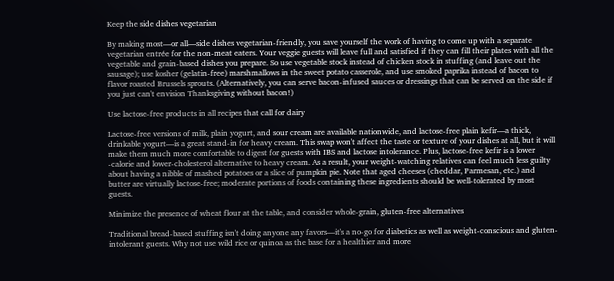Keep the side dishes vegetarian

By making most—or all—side dishes vegetarian-friendly, you save yourself the work of having to come up with a separate vegetarian entrée for the non-meat eaters. Your veggie guests will leave full and satisfied if they can fill their plates with all the vegetable and grain-based dishes you prepare. So use vegetable stock instead of chicken stock in stuffing (and leave out the sausage); use kosher (gelatin-free) marshmallows in the sweet potato casserole, and use smoked paprika instead of bacon to flavor roasted Brussels sprouts. (Alternatively, you can serve bacon-infused sauces or dressings that can be served on the side if you just can't envision Thanksgiving without bacon!)

Use lactose-free products in all recipes that call for dairy

Lactose-free versions of milk, plain yogurt, and sour cream are available nationwide, and lactose-free plain kefir—a thick, drinkable yogurt—is a great stand-in for heavy cream. This swap won't affect the taste or texture of your dishes at all, but it will make them much more comfortable to digest for guests with IBS and lactose intolerance. Plus, lactose-free kefir is a lower -calorie and lower-cholesterol alternative to heavy cream. As a result, your weight-watching relatives can feel much less guilty about having a nibble of mashed potatoes or a slice of pumpkin pie. Note that aged cheeses (cheddar, Parmesan, etc.) and butter are virtually lactose-free; moderate portions of foods containing these ingredients should be well-tolerated by most guests.

Minimize the presence of wheat flour at the table, and consider whole-grain, gluten-free alternatives

Traditional bread-based stuffing isn't doing anyone any favors—it's a no-go for diabetics as well as weight-conscious and gluten-intolerant guests. Why not use wild rice or quinoa as the base for a healthier and more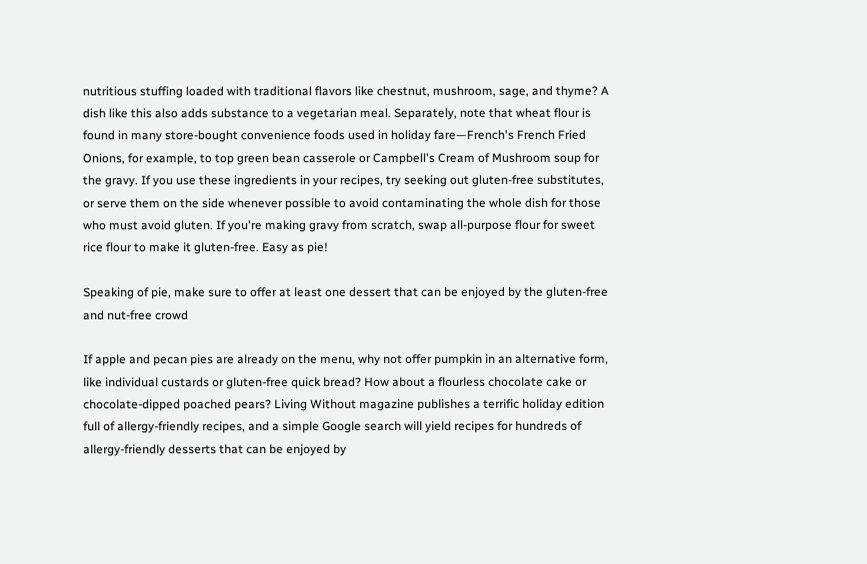nutritious stuffing loaded with traditional flavors like chestnut, mushroom, sage, and thyme? A dish like this also adds substance to a vegetarian meal. Separately, note that wheat flour is found in many store-bought convenience foods used in holiday fare—French's French Fried Onions, for example, to top green bean casserole or Campbell's Cream of Mushroom soup for the gravy. If you use these ingredients in your recipes, try seeking out gluten-free substitutes, or serve them on the side whenever possible to avoid contaminating the whole dish for those who must avoid gluten. If you're making gravy from scratch, swap all-purpose flour for sweet rice flour to make it gluten-free. Easy as pie!

Speaking of pie, make sure to offer at least one dessert that can be enjoyed by the gluten-free and nut-free crowd

If apple and pecan pies are already on the menu, why not offer pumpkin in an alternative form, like individual custards or gluten-free quick bread? How about a flourless chocolate cake or chocolate-dipped poached pears? Living Without magazine publishes a terrific holiday edition full of allergy-friendly recipes, and a simple Google search will yield recipes for hundreds of allergy-friendly desserts that can be enjoyed by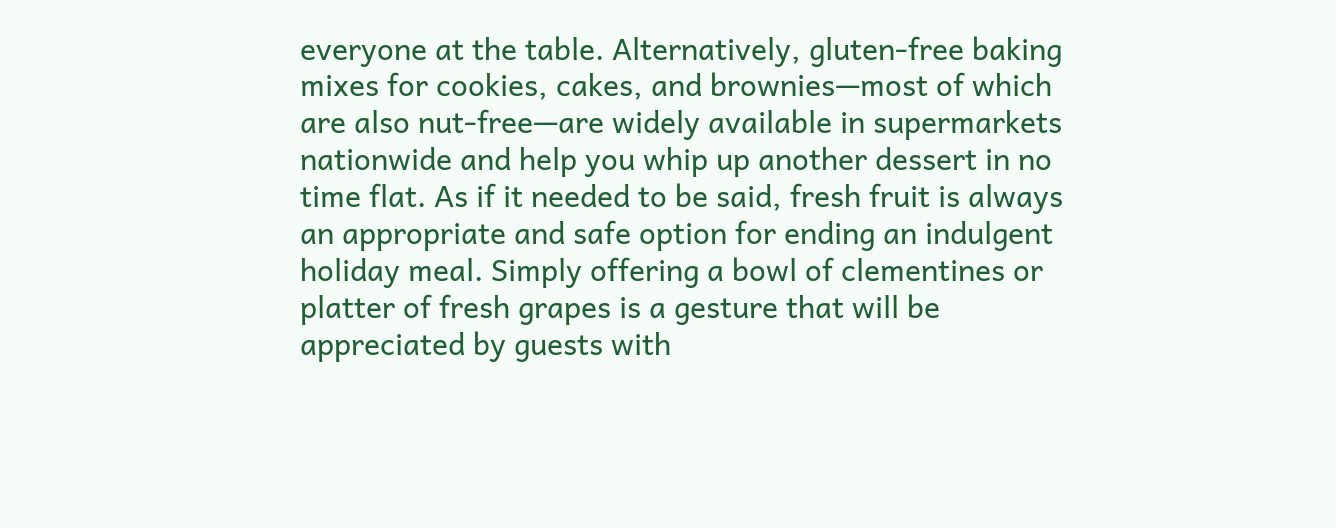everyone at the table. Alternatively, gluten-free baking mixes for cookies, cakes, and brownies—most of which are also nut-free—are widely available in supermarkets nationwide and help you whip up another dessert in no time flat. As if it needed to be said, fresh fruit is always an appropriate and safe option for ending an indulgent holiday meal. Simply offering a bowl of clementines or platter of fresh grapes is a gesture that will be appreciated by guests with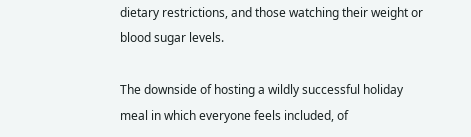dietary restrictions, and those watching their weight or blood sugar levels.

The downside of hosting a wildly successful holiday meal in which everyone feels included, of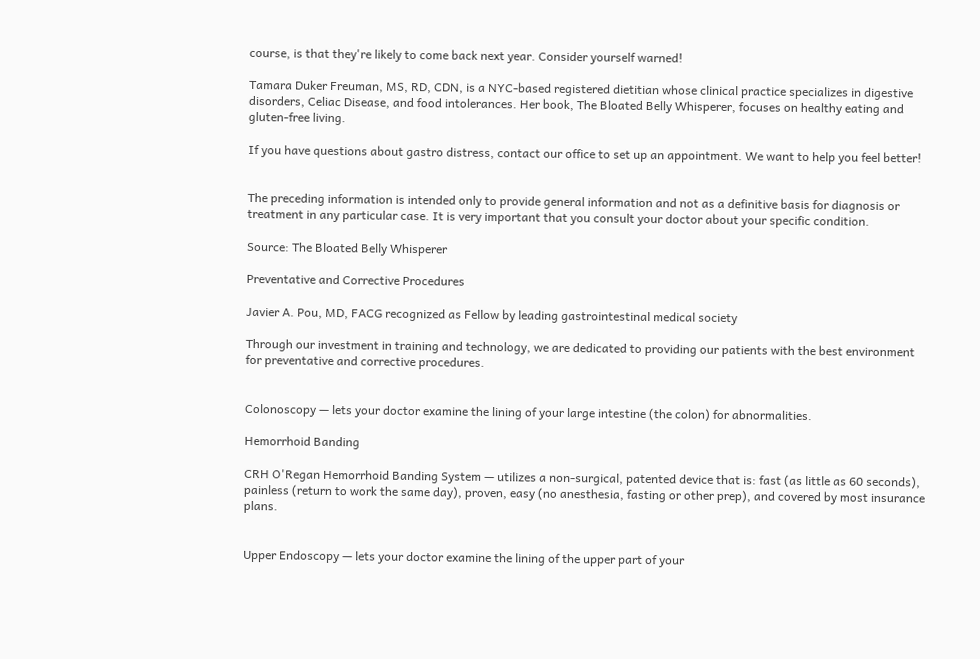course, is that they're likely to come back next year. Consider yourself warned!

Tamara Duker Freuman, MS, RD, CDN, is a NYC-based registered dietitian whose clinical practice specializes in digestive disorders, Celiac Disease, and food intolerances. Her book, The Bloated Belly Whisperer, focuses on healthy eating and gluten-free living.

If you have questions about gastro distress, contact our office to set up an appointment. We want to help you feel better!


The preceding information is intended only to provide general information and not as a definitive basis for diagnosis or treatment in any particular case. It is very important that you consult your doctor about your specific condition.

Source: The Bloated Belly Whisperer

Preventative and Corrective Procedures

Javier A. Pou, MD, FACG recognized as Fellow by leading gastrointestinal medical society

Through our investment in training and technology, we are dedicated to providing our patients with the best environment for preventative and corrective procedures.


Colonoscopy — lets your doctor examine the lining of your large intestine (the colon) for abnormalities.

Hemorrhoid Banding

CRH O'Regan Hemorrhoid Banding System — utilizes a non-surgical, patented device that is: fast (as little as 60 seconds), painless (return to work the same day), proven, easy (no anesthesia, fasting or other prep), and covered by most insurance plans.


Upper Endoscopy — lets your doctor examine the lining of the upper part of your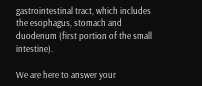gastrointestinal tract, which includes the esophagus, stomach and duodenum (first portion of the small intestine).

We are here to answer your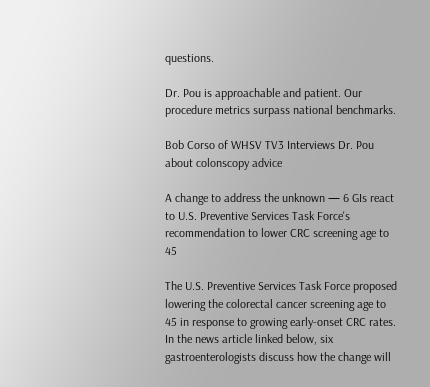questions.

Dr. Pou is approachable and patient. Our procedure metrics surpass national benchmarks.

Bob Corso of WHSV TV3 Interviews Dr. Pou about colonscopy advice

A change to address the unknown — 6 GIs react to U.S. Preventive Services Task Force's recommendation to lower CRC screening age to 45

The U.S. Preventive Services Task Force proposed lowering the colorectal cancer screening age to 45 in response to growing early-onset CRC rates. In the news article linked below, six gastroenterologists discuss how the change will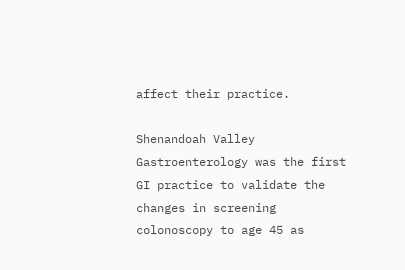affect their practice.

Shenandoah Valley Gastroenterology was the first GI practice to validate the changes in screening colonoscopy to age 45 as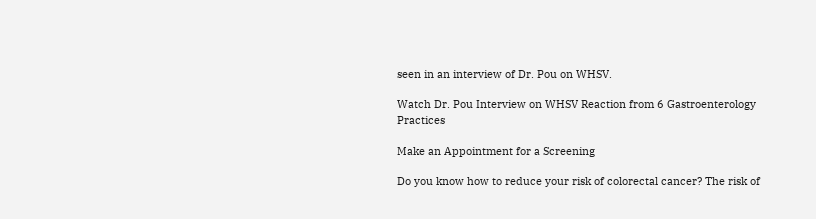seen in an interview of Dr. Pou on WHSV.

Watch Dr. Pou Interview on WHSV Reaction from 6 Gastroenterology Practices

Make an Appointment for a Screening

Do you know how to reduce your risk of colorectal cancer? The risk of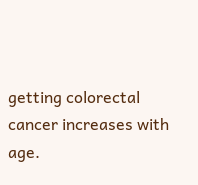getting colorectal cancer increases with age.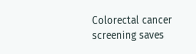Colorectal cancer screening saves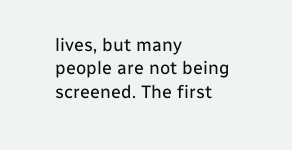lives, but many people are not being screened. The first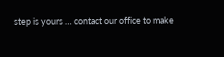step is yours … contact our office to make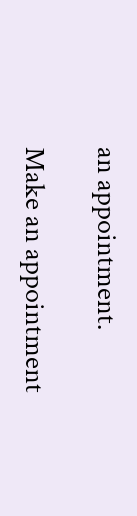an appointment.

Make an appointment